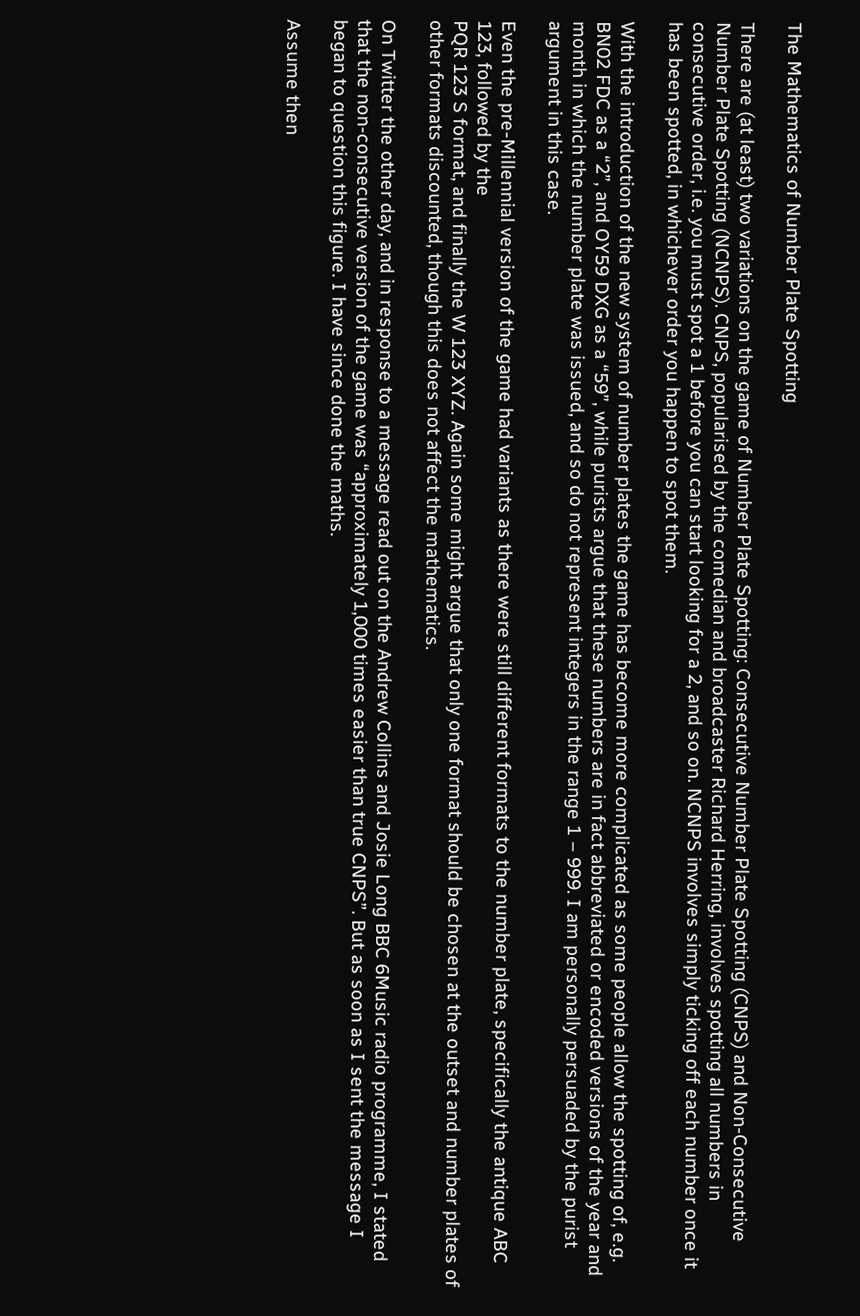The Mathematics of Number Plate Spotting

There are (at least) two variations on the game of Number Plate Spotting: Consecutive Number Plate Spotting (CNPS) and Non-Consecutive Number Plate Spotting (NCNPS). CNPS, popularised by the comedian and broadcaster Richard Herring, involves spotting all numbers in consecutive order, i.e. you must spot a 1 before you can start looking for a 2, and so on. NCNPS involves simply ticking off each number once it has been spotted, in whichever order you happen to spot them.

With the introduction of the new system of number plates the game has become more complicated as some people allow the spotting of, e.g. BN02 FDC as a “2”, and OY59 DXG as a “59”, while purists argue that these numbers are in fact abbreviated or encoded versions of the year and month in which the number plate was issued, and so do not represent integers in the range 1 – 999. I am personally persuaded by the purist argument in this case.

Even the pre-Millennial version of the game had variants as there were still different formats to the number plate, specifically the antique ABC 123, followed by the
PQR 123 S format, and finally the W 123 XYZ. Again some might argue that only one format should be chosen at the outset and number plates of other formats discounted, though this does not affect the mathematics.

On Twitter the other day, and in response to a message read out on the Andrew Collins and Josie Long BBC 6Music radio programme, I stated that the non-consecutive version of the game was “approximately 1,000 times easier than true CNPS”. But as soon as I sent the message I began to question this figure. I have since done the maths.

Assume then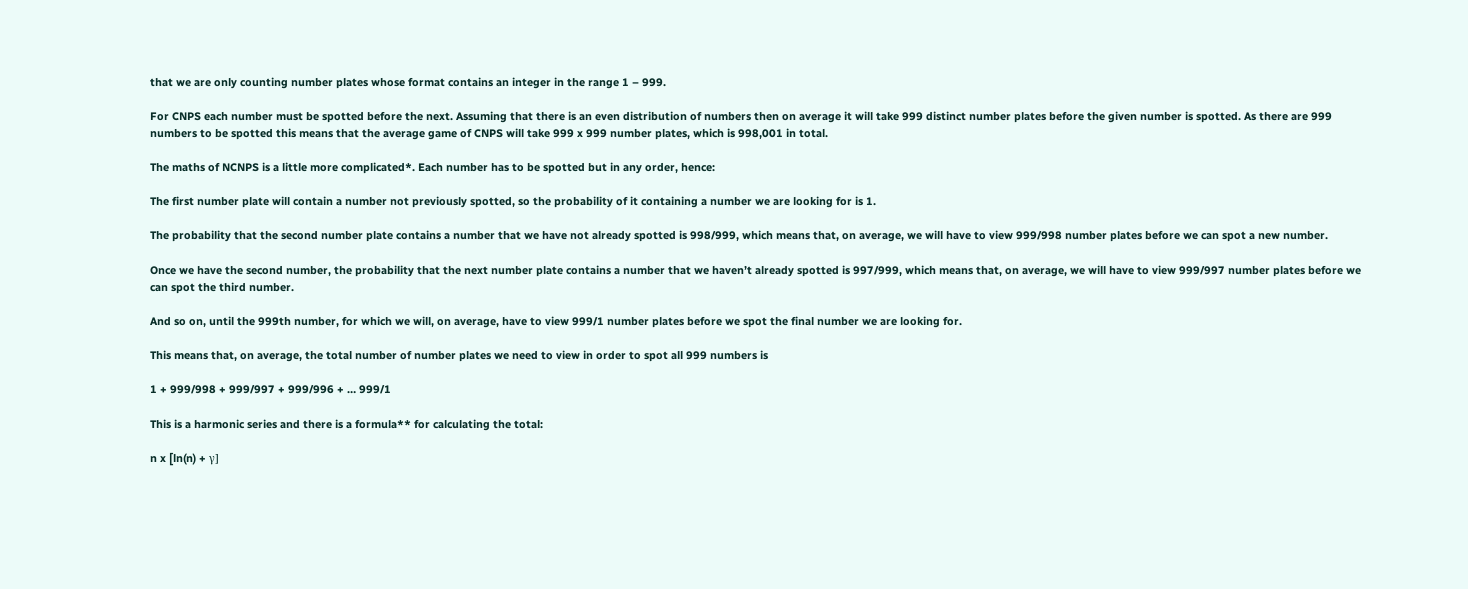that we are only counting number plates whose format contains an integer in the range 1 – 999.

For CNPS each number must be spotted before the next. Assuming that there is an even distribution of numbers then on average it will take 999 distinct number plates before the given number is spotted. As there are 999 numbers to be spotted this means that the average game of CNPS will take 999 x 999 number plates, which is 998,001 in total.

The maths of NCNPS is a little more complicated*. Each number has to be spotted but in any order, hence:

The first number plate will contain a number not previously spotted, so the probability of it containing a number we are looking for is 1.

The probability that the second number plate contains a number that we have not already spotted is 998/999, which means that, on average, we will have to view 999/998 number plates before we can spot a new number.

Once we have the second number, the probability that the next number plate contains a number that we haven’t already spotted is 997/999, which means that, on average, we will have to view 999/997 number plates before we can spot the third number.

And so on, until the 999th number, for which we will, on average, have to view 999/1 number plates before we spot the final number we are looking for.

This means that, on average, the total number of number plates we need to view in order to spot all 999 numbers is

1 + 999/998 + 999/997 + 999/996 + … 999/1

This is a harmonic series and there is a formula** for calculating the total:

n x [ln(n) + γ]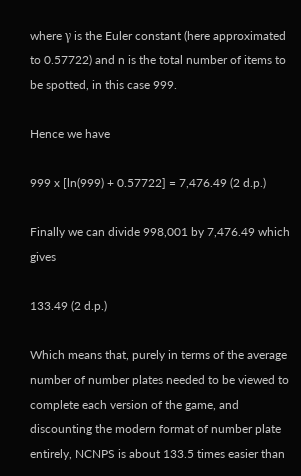where γ is the Euler constant (here approximated to 0.57722) and n is the total number of items to be spotted, in this case 999.

Hence we have

999 x [ln(999) + 0.57722] = 7,476.49 (2 d.p.)

Finally we can divide 998,001 by 7,476.49 which gives

133.49 (2 d.p.)

Which means that, purely in terms of the average number of number plates needed to be viewed to complete each version of the game, and discounting the modern format of number plate entirely, NCNPS is about 133.5 times easier than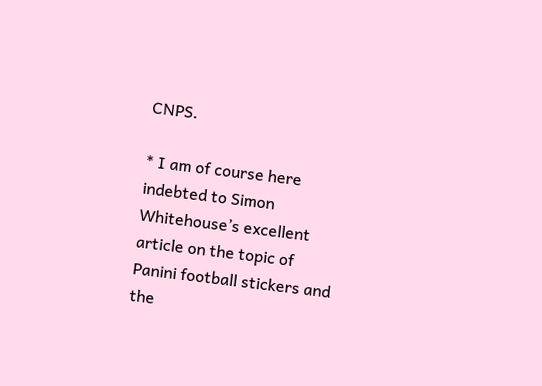CNPS.

* I am of course here indebted to Simon Whitehouse’s excellent article on the topic of Panini football stickers and the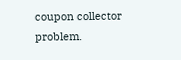coupon collector problem.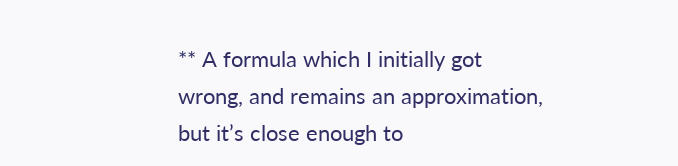** A formula which I initially got wrong, and remains an approximation, but it’s close enough to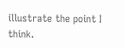illustrate the point I think.